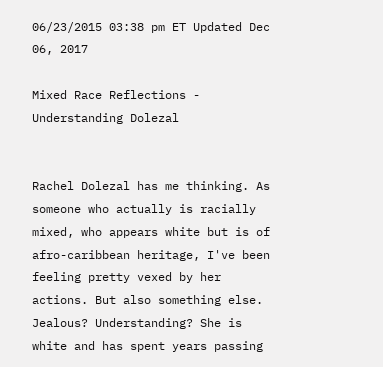06/23/2015 03:38 pm ET Updated Dec 06, 2017

Mixed Race Reflections - Understanding Dolezal


Rachel Dolezal has me thinking. As someone who actually is racially mixed, who appears white but is of afro-caribbean heritage, I've been feeling pretty vexed by her actions. But also something else. Jealous? Understanding? She is white and has spent years passing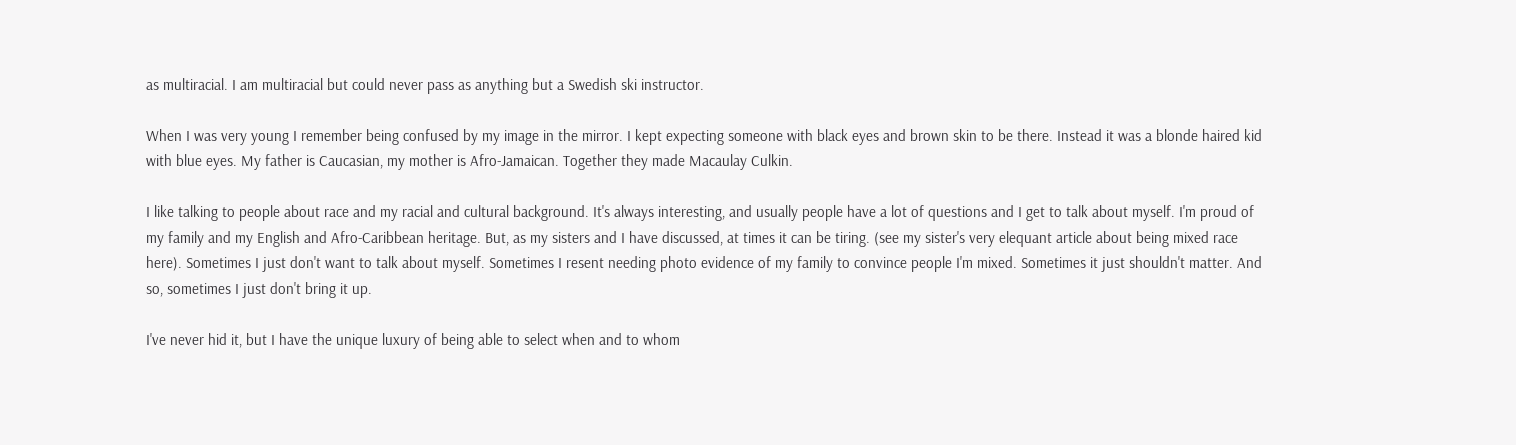as multiracial. I am multiracial but could never pass as anything but a Swedish ski instructor.

When I was very young I remember being confused by my image in the mirror. I kept expecting someone with black eyes and brown skin to be there. Instead it was a blonde haired kid with blue eyes. My father is Caucasian, my mother is Afro-Jamaican. Together they made Macaulay Culkin.

I like talking to people about race and my racial and cultural background. It's always interesting, and usually people have a lot of questions and I get to talk about myself. I'm proud of my family and my English and Afro-Caribbean heritage. But, as my sisters and I have discussed, at times it can be tiring. (see my sister's very elequant article about being mixed race here). Sometimes I just don't want to talk about myself. Sometimes I resent needing photo evidence of my family to convince people I'm mixed. Sometimes it just shouldn't matter. And so, sometimes I just don't bring it up.

I've never hid it, but I have the unique luxury of being able to select when and to whom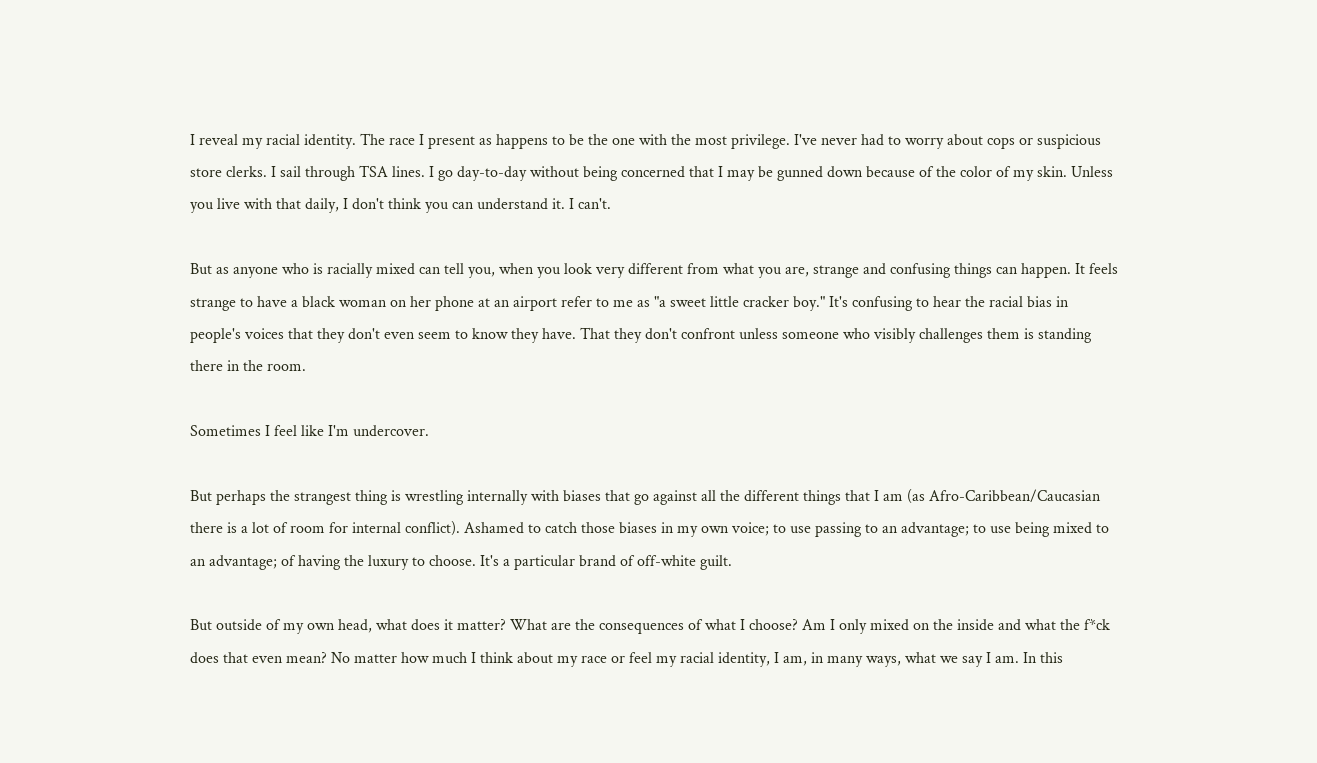I reveal my racial identity. The race I present as happens to be the one with the most privilege. I've never had to worry about cops or suspicious store clerks. I sail through TSA lines. I go day-to-day without being concerned that I may be gunned down because of the color of my skin. Unless you live with that daily, I don't think you can understand it. I can't.

But as anyone who is racially mixed can tell you, when you look very different from what you are, strange and confusing things can happen. It feels strange to have a black woman on her phone at an airport refer to me as "a sweet little cracker boy." It's confusing to hear the racial bias in people's voices that they don't even seem to know they have. That they don't confront unless someone who visibly challenges them is standing there in the room.

Sometimes I feel like I'm undercover.

But perhaps the strangest thing is wrestling internally with biases that go against all the different things that I am (as Afro-Caribbean/Caucasian there is a lot of room for internal conflict). Ashamed to catch those biases in my own voice; to use passing to an advantage; to use being mixed to an advantage; of having the luxury to choose. It's a particular brand of off-white guilt.

But outside of my own head, what does it matter? What are the consequences of what I choose? Am I only mixed on the inside and what the f*ck does that even mean? No matter how much I think about my race or feel my racial identity, I am, in many ways, what we say I am. In this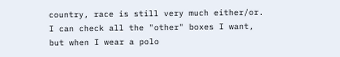country, race is still very much either/or. I can check all the "other" boxes I want, but when I wear a polo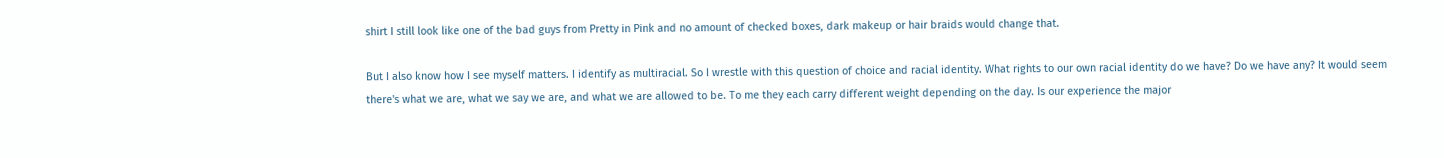shirt I still look like one of the bad guys from Pretty in Pink and no amount of checked boxes, dark makeup or hair braids would change that.

But I also know how I see myself matters. I identify as multiracial. So I wrestle with this question of choice and racial identity. What rights to our own racial identity do we have? Do we have any? It would seem there's what we are, what we say we are, and what we are allowed to be. To me they each carry different weight depending on the day. Is our experience the major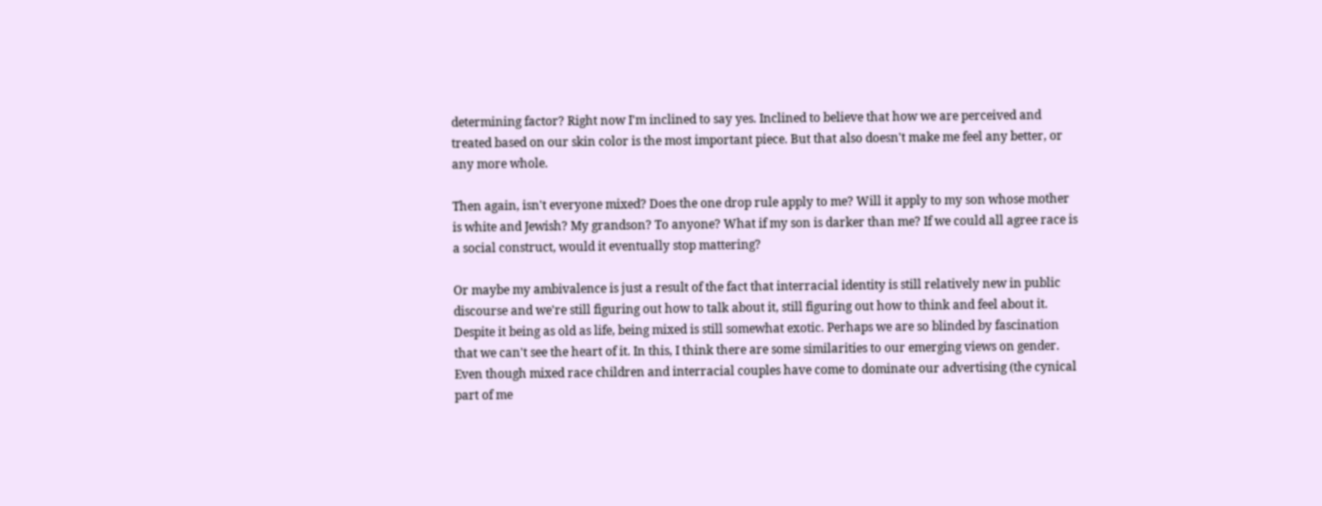determining factor? Right now I'm inclined to say yes. Inclined to believe that how we are perceived and treated based on our skin color is the most important piece. But that also doesn't make me feel any better, or any more whole.

Then again, isn't everyone mixed? Does the one drop rule apply to me? Will it apply to my son whose mother is white and Jewish? My grandson? To anyone? What if my son is darker than me? If we could all agree race is a social construct, would it eventually stop mattering?

Or maybe my ambivalence is just a result of the fact that interracial identity is still relatively new in public discourse and we're still figuring out how to talk about it, still figuring out how to think and feel about it. Despite it being as old as life, being mixed is still somewhat exotic. Perhaps we are so blinded by fascination that we can't see the heart of it. In this, I think there are some similarities to our emerging views on gender. Even though mixed race children and interracial couples have come to dominate our advertising (the cynical part of me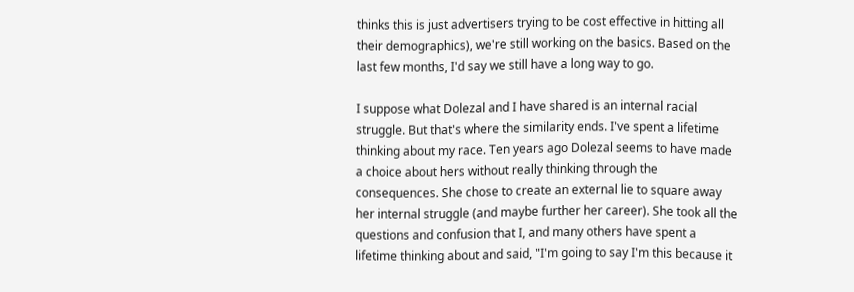thinks this is just advertisers trying to be cost effective in hitting all their demographics), we're still working on the basics. Based on the last few months, I'd say we still have a long way to go.

I suppose what Dolezal and I have shared is an internal racial struggle. But that's where the similarity ends. I've spent a lifetime thinking about my race. Ten years ago Dolezal seems to have made a choice about hers without really thinking through the consequences. She chose to create an external lie to square away her internal struggle (and maybe further her career). She took all the questions and confusion that I, and many others have spent a lifetime thinking about and said, "I'm going to say I'm this because it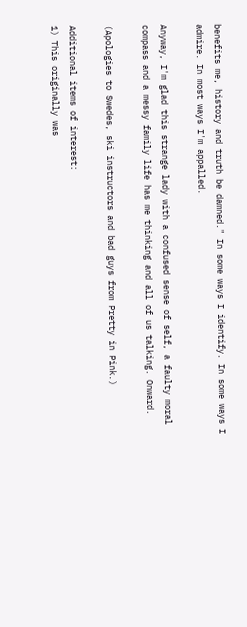benefits me, history and truth be damned." In some ways I identify. In some ways I admire. In most ways I'm appalled.

Anyway, I'm glad this strange lady with a confused sense of self, a faulty moral compass and a messy family life has me thinking and all of us talking. Onward.

(Apologies to Swedes, ski instructors and bad guys from Pretty in Pink.)

Additional items of interest:
1) This originally was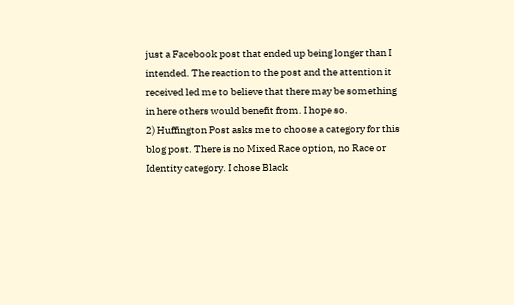just a Facebook post that ended up being longer than I intended. The reaction to the post and the attention it received led me to believe that there may be something in here others would benefit from. I hope so.
2) Huffington Post asks me to choose a category for this blog post. There is no Mixed Race option, no Race or Identity category. I chose Black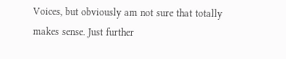Voices, but obviously am not sure that totally makes sense. Just further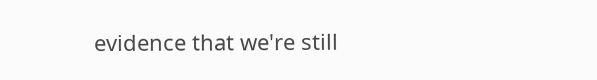evidence that we're still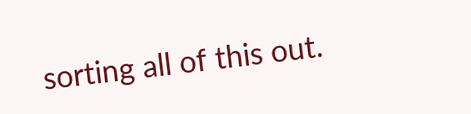sorting all of this out.